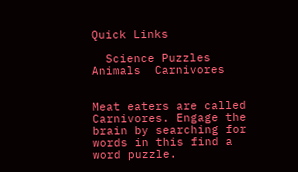Quick Links

  Science Puzzles  Animals  Carnivores


Meat eaters are called Carnivores. Engage the brain by searching for words in this find a word puzzle.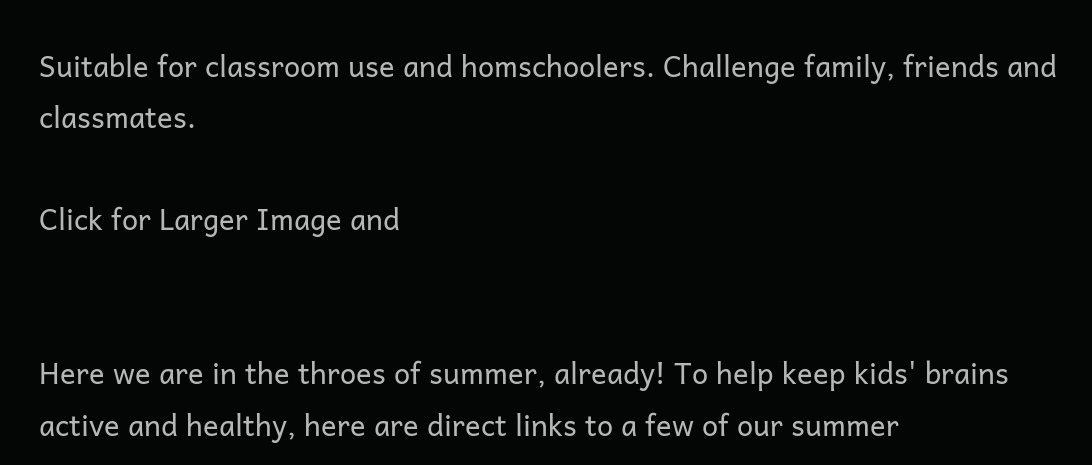Suitable for classroom use and homschoolers. Challenge family, friends and classmates.

Click for Larger Image and


Here we are in the throes of summer, already! To help keep kids' brains active and healthy, here are direct links to a few of our summer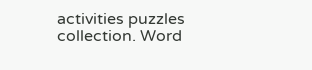activities puzzles collection. Word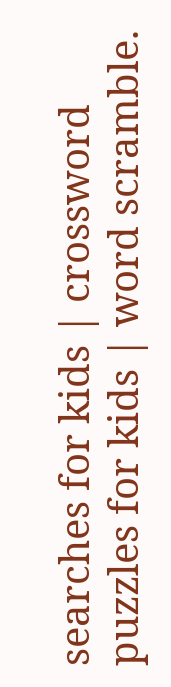searches for kids | crossword puzzles for kids | word scramble.